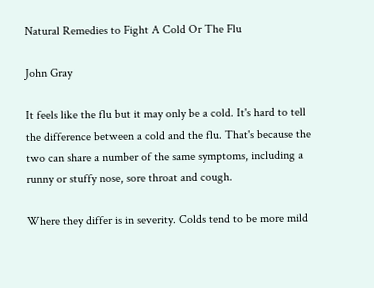Natural Remedies to Fight A Cold Or The Flu

John Gray

It feels like the flu but it may only be a cold. It's hard to tell the difference between a cold and the flu. That's because the two can share a number of the same symptoms, including a runny or stuffy nose, sore throat and cough.

Where they differ is in severity. Colds tend to be more mild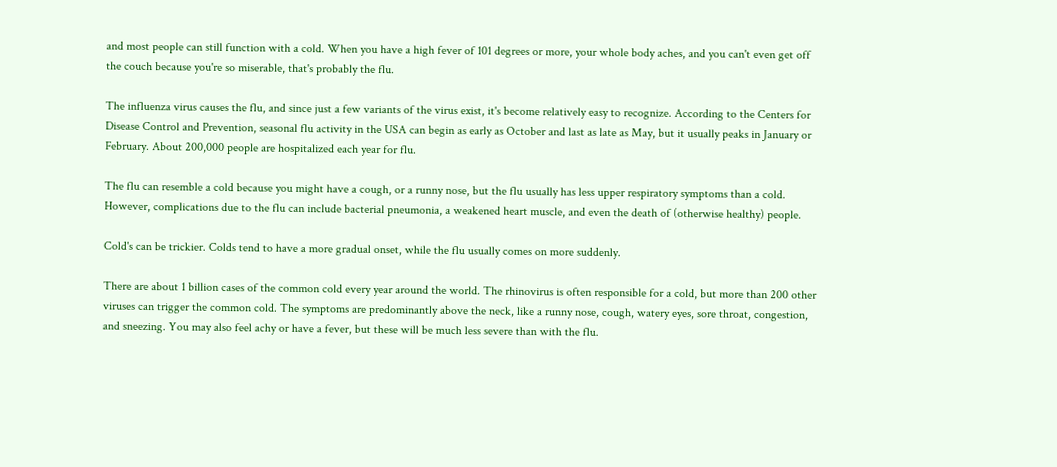and most people can still function with a cold. When you have a high fever of 101 degrees or more, your whole body aches, and you can't even get off the couch because you're so miserable, that's probably the flu.

The influenza virus causes the flu, and since just a few variants of the virus exist, it's become relatively easy to recognize. According to the Centers for Disease Control and Prevention, seasonal flu activity in the USA can begin as early as October and last as late as May, but it usually peaks in January or February. About 200,000 people are hospitalized each year for flu.

The flu can resemble a cold because you might have a cough, or a runny nose, but the flu usually has less upper respiratory symptoms than a cold. However, complications due to the flu can include bacterial pneumonia, a weakened heart muscle, and even the death of (otherwise healthy) people.

Cold's can be trickier. Colds tend to have a more gradual onset, while the flu usually comes on more suddenly.

There are about 1 billion cases of the common cold every year around the world. The rhinovirus is often responsible for a cold, but more than 200 other viruses can trigger the common cold. The symptoms are predominantly above the neck, like a runny nose, cough, watery eyes, sore throat, congestion, and sneezing. You may also feel achy or have a fever, but these will be much less severe than with the flu.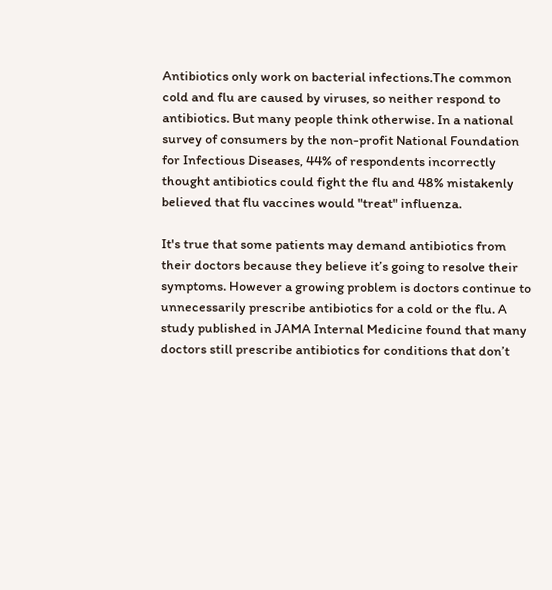Antibiotics only work on bacterial infections.The common cold and flu are caused by viruses, so neither respond to antibiotics. But many people think otherwise. In a national survey of consumers by the non-profit National Foundation for Infectious Diseases, 44% of respondents incorrectly thought antibiotics could fight the flu and 48% mistakenly believed that flu vaccines would "treat" influenza.

It's true that some patients may demand antibiotics from their doctors because they believe it’s going to resolve their symptoms. However a growing problem is doctors continue to unnecessarily prescribe antibiotics for a cold or the flu. A study published in JAMA Internal Medicine found that many doctors still prescribe antibiotics for conditions that don’t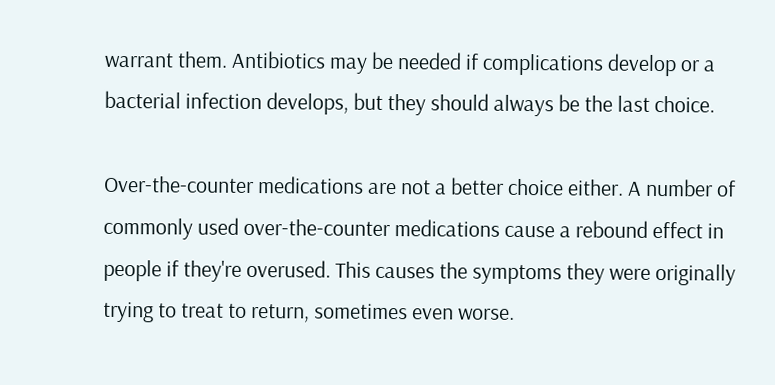warrant them. Antibiotics may be needed if complications develop or a bacterial infection develops, but they should always be the last choice.

Over-the-counter medications are not a better choice either. A number of commonly used over-the-counter medications cause a rebound effect in people if they're overused. This causes the symptoms they were originally trying to treat to return, sometimes even worse.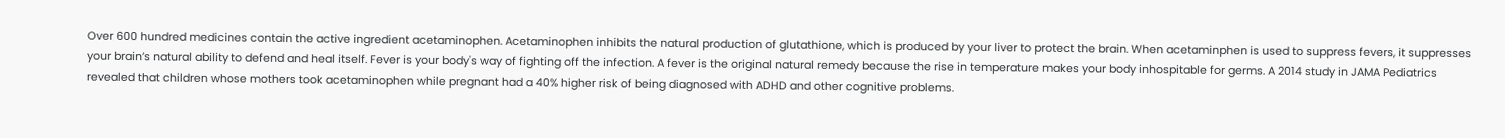Over 600 hundred medicines contain the active ingredient acetaminophen. Acetaminophen inhibits the natural production of glutathione, which is produced by your liver to protect the brain. When acetaminphen is used to suppress fevers, it suppresses your brain’s natural ability to defend and heal itself. Fever is your body's way of fighting off the infection. A fever is the original natural remedy because the rise in temperature makes your body inhospitable for germs. A 2014 study in JAMA Pediatrics revealed that children whose mothers took acetaminophen while pregnant had a 40% higher risk of being diagnosed with ADHD and other cognitive problems.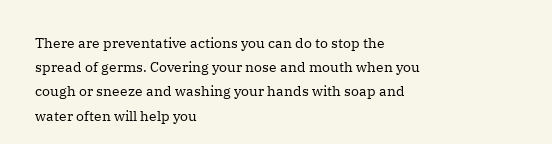There are preventative actions you can do to stop the spread of germs. Covering your nose and mouth when you cough or sneeze and washing your hands with soap and water often will help you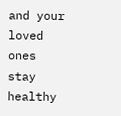and your loved ones stay healthy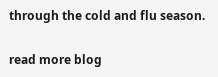through the cold and flu season.

read more blog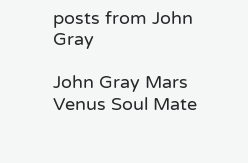posts from John Gray

John Gray Mars Venus Soul Mate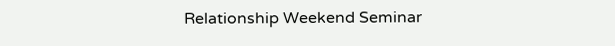Relationship Weekend Seminar